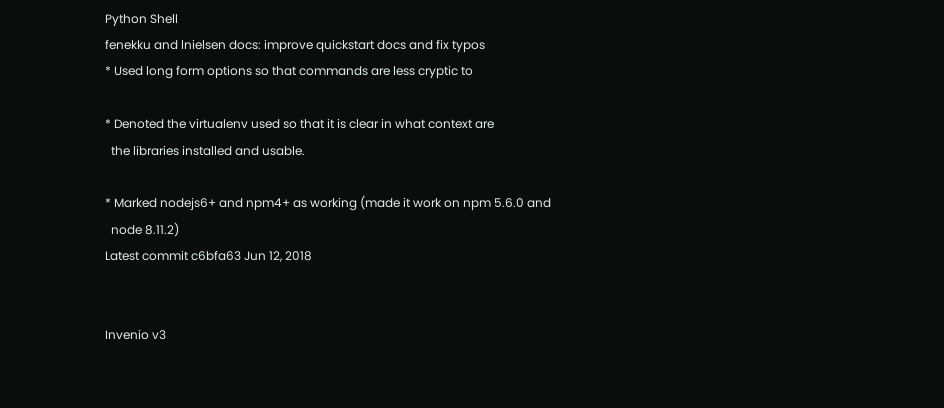Python Shell
fenekku and lnielsen docs: improve quickstart docs and fix typos
* Used long form options so that commands are less cryptic to

* Denoted the virtualenv used so that it is clear in what context are
  the libraries installed and usable.

* Marked nodejs6+ and npm4+ as working (made it work on npm 5.6.0 and
  node 8.11.2)
Latest commit c6bfa63 Jun 12, 2018


Invenio v3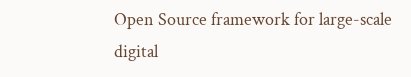Open Source framework for large-scale digital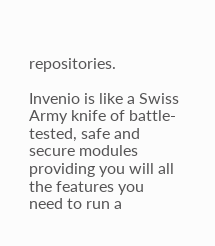repositories.

Invenio is like a Swiss Army knife of battle-tested, safe and secure modules providing you will all the features you need to run a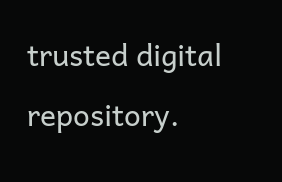trusted digital repository.